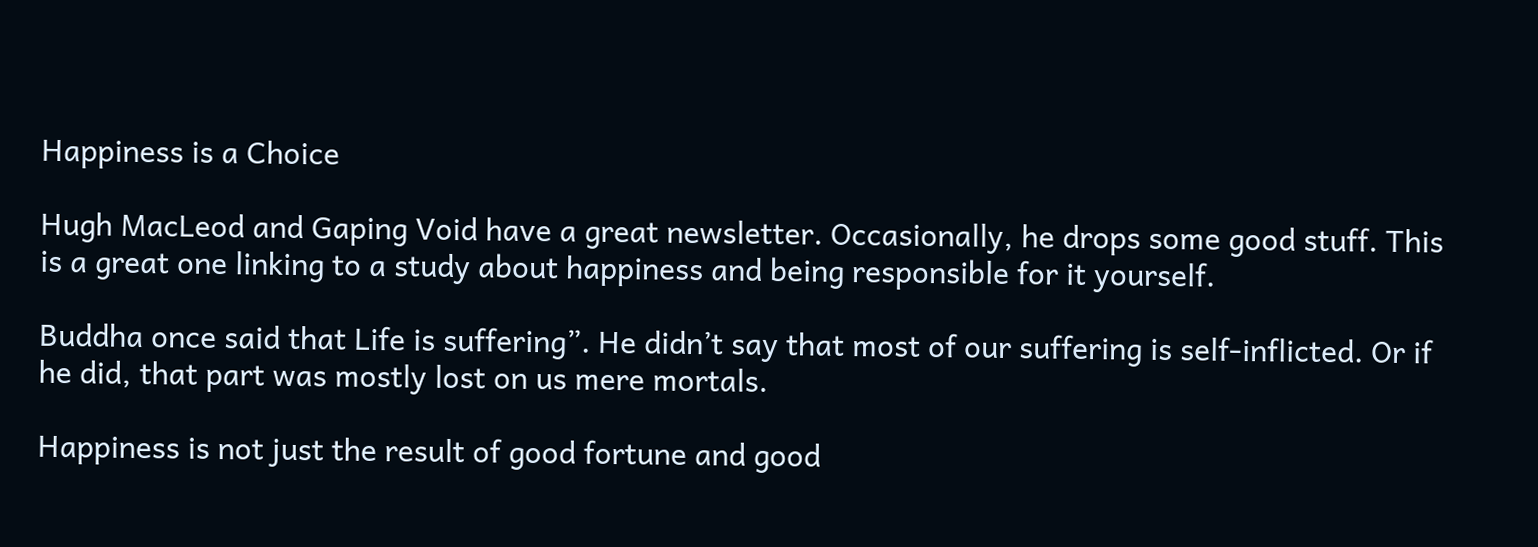Happiness is a Choice

Hugh MacLeod and Gaping Void have a great newsletter. Occasionally, he drops some good stuff. This is a great one linking to a study about happiness and being responsible for it yourself.

Buddha once said that Life is suffering”. He didn’t say that most of our suffering is self-inflicted. Or if he did, that part was mostly lost on us mere mortals.

Happiness is not just the result of good fortune and good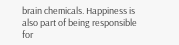brain chemicals. Happiness is also part of being responsible for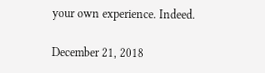your own experience. Indeed.

December 21, 2018